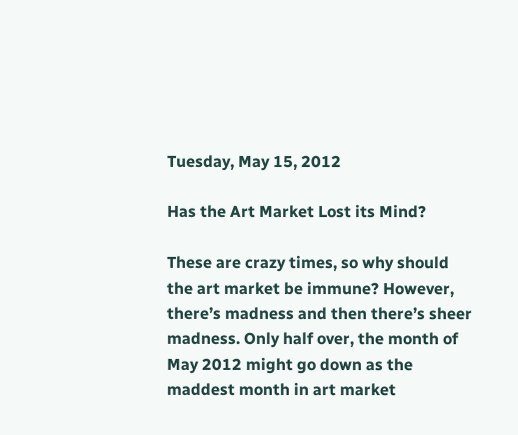Tuesday, May 15, 2012

Has the Art Market Lost its Mind?

These are crazy times, so why should the art market be immune? However, there’s madness and then there’s sheer madness. Only half over, the month of May 2012 might go down as the maddest month in art market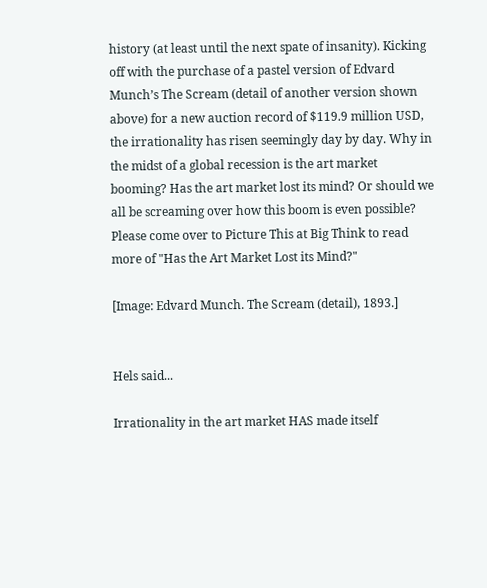history (at least until the next spate of insanity). Kicking off with the purchase of a pastel version of Edvard Munch’s The Scream (detail of another version shown above) for a new auction record of $119.9 million USD, the irrationality has risen seemingly day by day. Why in the midst of a global recession is the art market booming? Has the art market lost its mind? Or should we all be screaming over how this boom is even possible? Please come over to Picture This at Big Think to read more of "Has the Art Market Lost its Mind?"

[Image: Edvard Munch. The Scream (detail), 1893.]


Hels said...

Irrationality in the art market HAS made itself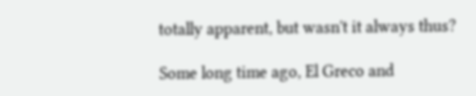totally apparent, but wasn't it always thus?

Some long time ago, El Greco and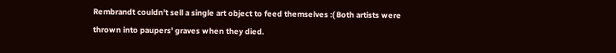Rembrandt couldn't sell a single art object to feed themselves :( Both artists were thrown into paupers' graves when they died.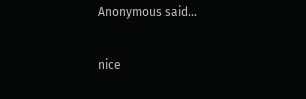Anonymous said...

nice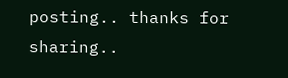posting.. thanks for sharing..